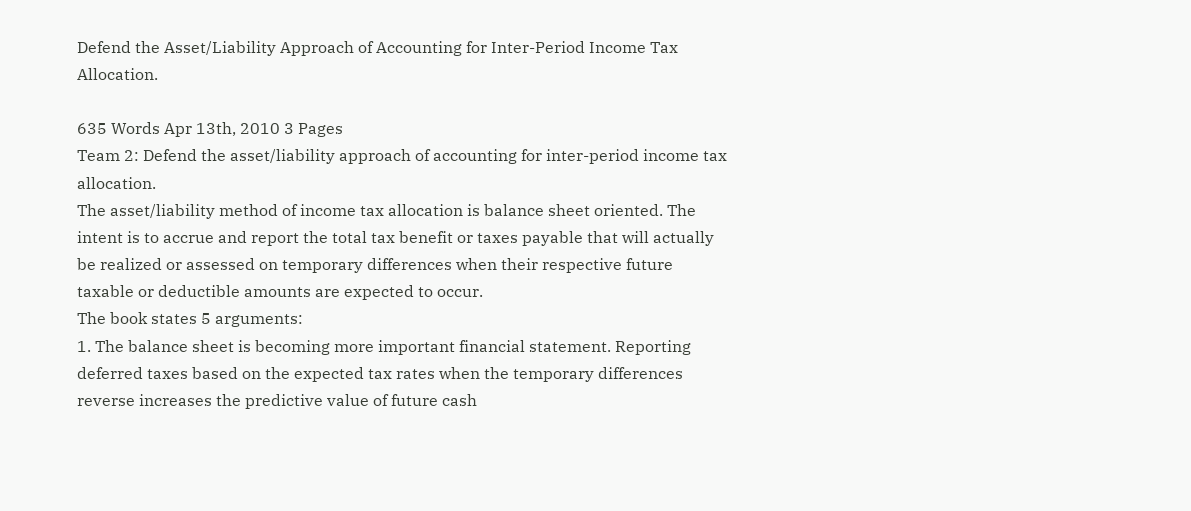Defend the Asset/Liability Approach of Accounting for Inter-Period Income Tax Allocation.

635 Words Apr 13th, 2010 3 Pages
Team 2: Defend the asset/liability approach of accounting for inter-period income tax allocation.
The asset/liability method of income tax allocation is balance sheet oriented. The intent is to accrue and report the total tax benefit or taxes payable that will actually be realized or assessed on temporary differences when their respective future taxable or deductible amounts are expected to occur.
The book states 5 arguments:
1. The balance sheet is becoming more important financial statement. Reporting deferred taxes based on the expected tax rates when the temporary differences reverse increases the predictive value of future cash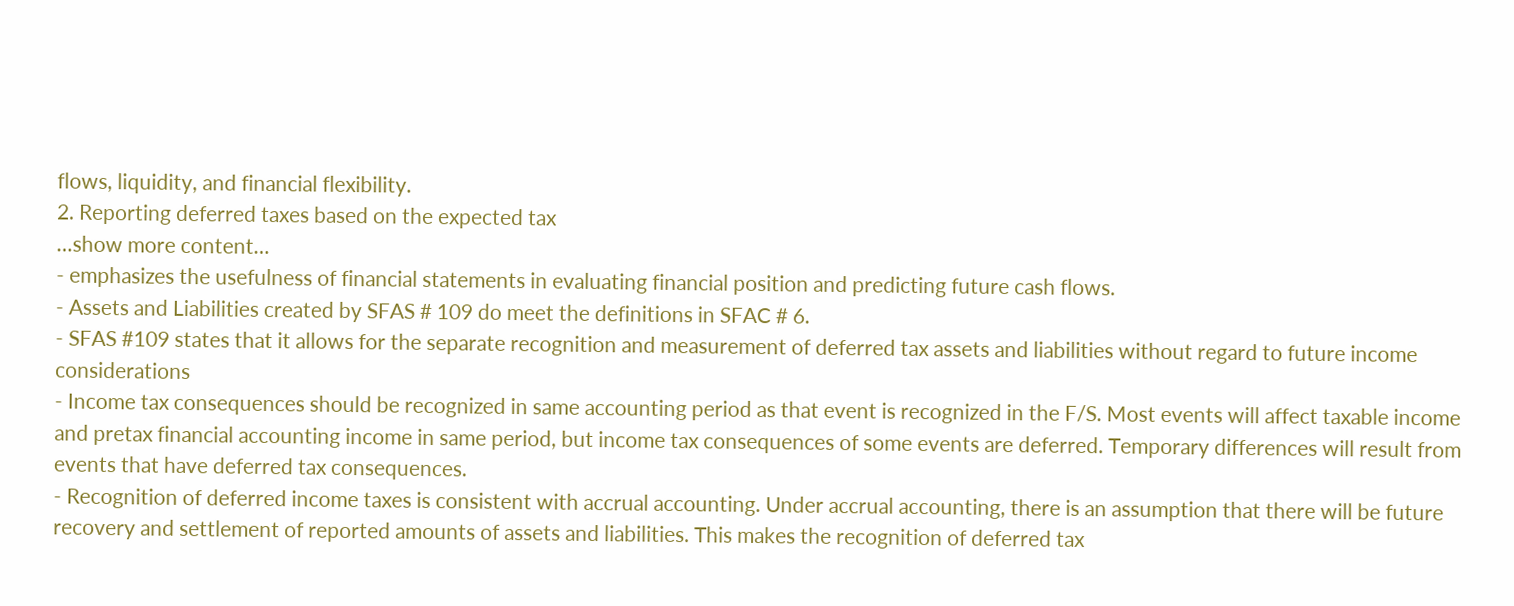flows, liquidity, and financial flexibility.
2. Reporting deferred taxes based on the expected tax
…show more content…
- emphasizes the usefulness of financial statements in evaluating financial position and predicting future cash flows.
- Assets and Liabilities created by SFAS # 109 do meet the definitions in SFAC # 6.
- SFAS #109 states that it allows for the separate recognition and measurement of deferred tax assets and liabilities without regard to future income considerations
- Income tax consequences should be recognized in same accounting period as that event is recognized in the F/S. Most events will affect taxable income and pretax financial accounting income in same period, but income tax consequences of some events are deferred. Temporary differences will result from events that have deferred tax consequences.
- Recognition of deferred income taxes is consistent with accrual accounting. Under accrual accounting, there is an assumption that there will be future recovery and settlement of reported amounts of assets and liabilities. This makes the recognition of deferred tax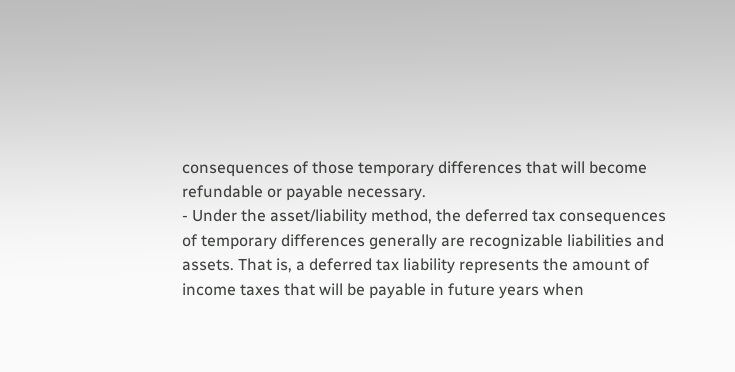consequences of those temporary differences that will become refundable or payable necessary.
- Under the asset/liability method, the deferred tax consequences of temporary differences generally are recognizable liabilities and assets. That is, a deferred tax liability represents the amount of income taxes that will be payable in future years when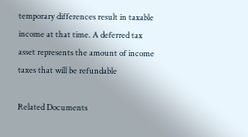temporary differences result in taxable income at that time. A deferred tax asset represents the amount of income taxes that will be refundable

Related Documents